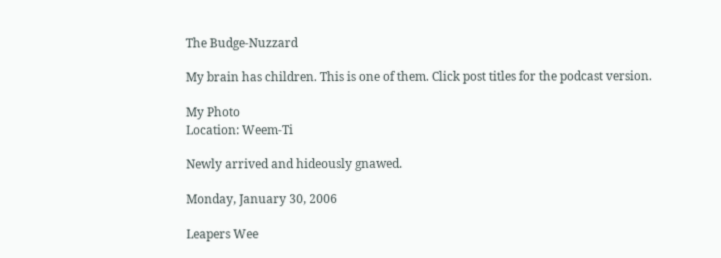The Budge-Nuzzard

My brain has children. This is one of them. Click post titles for the podcast version.

My Photo
Location: Weem-Ti

Newly arrived and hideously gnawed.

Monday, January 30, 2006

Leapers Wee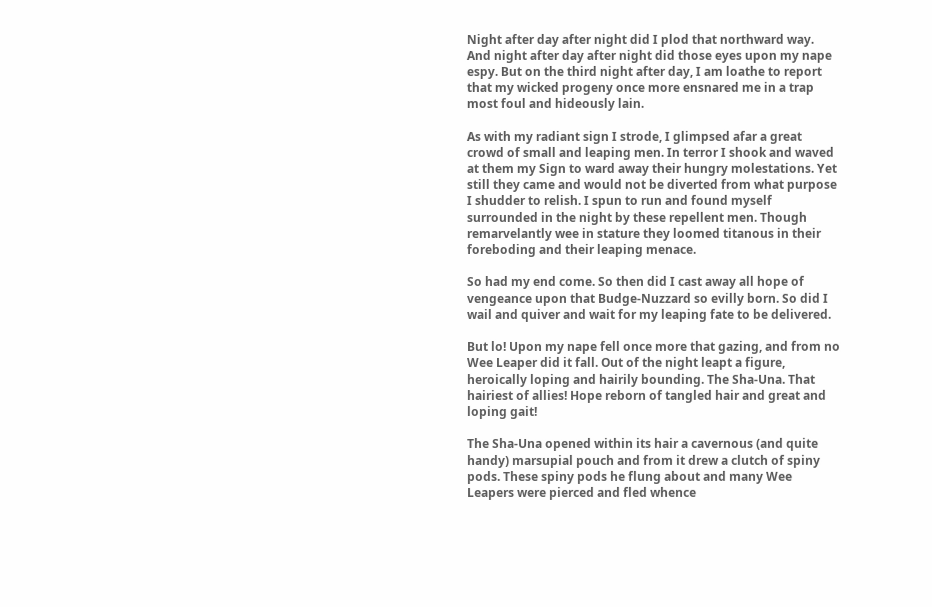Night after day after night did I plod that northward way. And night after day after night did those eyes upon my nape espy. But on the third night after day, I am loathe to report that my wicked progeny once more ensnared me in a trap most foul and hideously lain.

As with my radiant sign I strode, I glimpsed afar a great crowd of small and leaping men. In terror I shook and waved at them my Sign to ward away their hungry molestations. Yet still they came and would not be diverted from what purpose I shudder to relish. I spun to run and found myself surrounded in the night by these repellent men. Though remarvelantly wee in stature they loomed titanous in their foreboding and their leaping menace.

So had my end come. So then did I cast away all hope of vengeance upon that Budge-Nuzzard so evilly born. So did I wail and quiver and wait for my leaping fate to be delivered.

But lo! Upon my nape fell once more that gazing, and from no Wee Leaper did it fall. Out of the night leapt a figure, heroically loping and hairily bounding. The Sha-Una. That hairiest of allies! Hope reborn of tangled hair and great and loping gait!

The Sha-Una opened within its hair a cavernous (and quite handy) marsupial pouch and from it drew a clutch of spiny pods. These spiny pods he flung about and many Wee Leapers were pierced and fled whence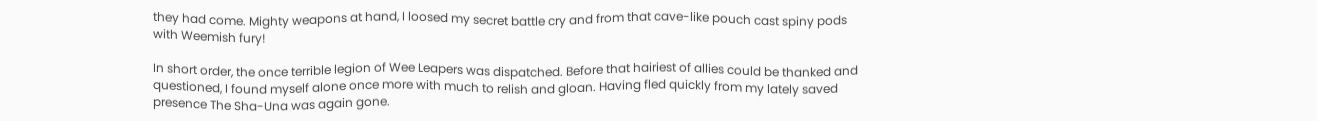they had come. Mighty weapons at hand, I loosed my secret battle cry and from that cave-like pouch cast spiny pods with Weemish fury!

In short order, the once terrible legion of Wee Leapers was dispatched. Before that hairiest of allies could be thanked and questioned, I found myself alone once more with much to relish and gloan. Having fled quickly from my lately saved presence The Sha-Una was again gone.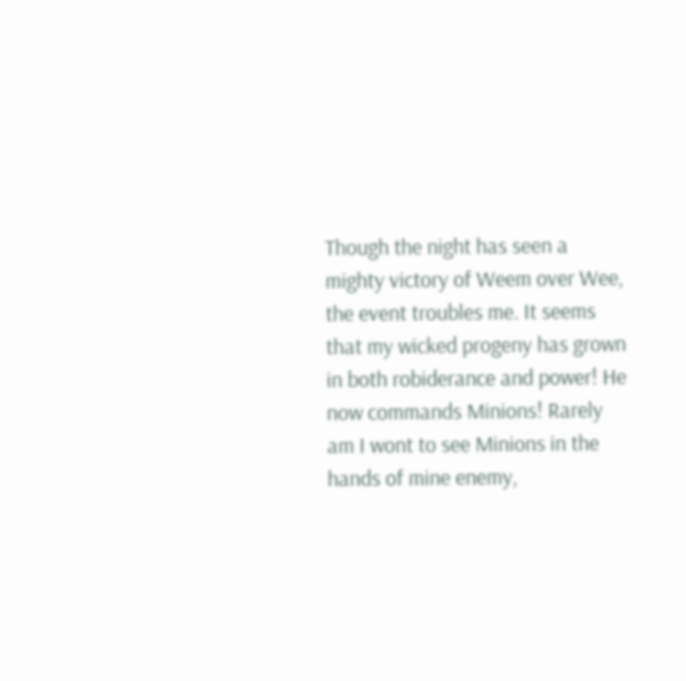Though the night has seen a mighty victory of Weem over Wee, the event troubles me. It seems that my wicked progeny has grown in both robiderance and power! He now commands Minions! Rarely am I wont to see Minions in the hands of mine enemy,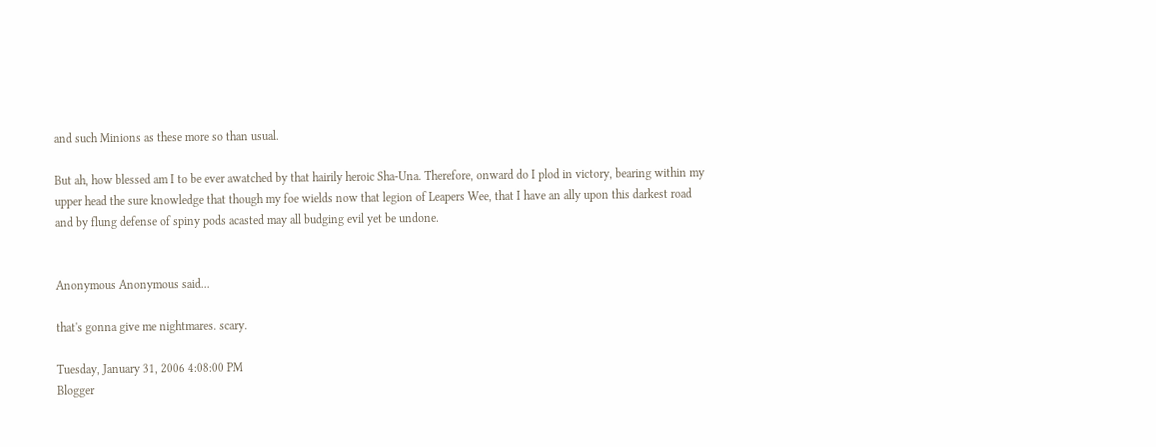and such Minions as these more so than usual.

But ah, how blessed am I to be ever awatched by that hairily heroic Sha-Una. Therefore, onward do I plod in victory, bearing within my upper head the sure knowledge that though my foe wields now that legion of Leapers Wee, that I have an ally upon this darkest road and by flung defense of spiny pods acasted may all budging evil yet be undone.


Anonymous Anonymous said...

that's gonna give me nightmares. scary.

Tuesday, January 31, 2006 4:08:00 PM
Blogger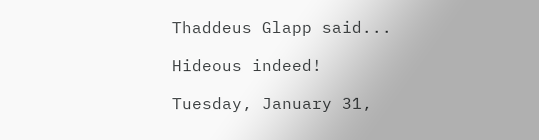Thaddeus Glapp said...

Hideous indeed!

Tuesday, January 31,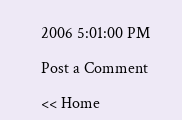2006 5:01:00 PM

Post a Comment

<< Home